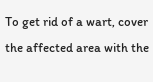To get rid of a wart, cover the affected area with the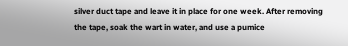silver duct tape and leave it in place for one week. After removing the tape, soak the wart in water, and use a pumice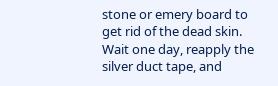stone or emery board to get rid of the dead skin. Wait one day, reapply the silver duct tape, and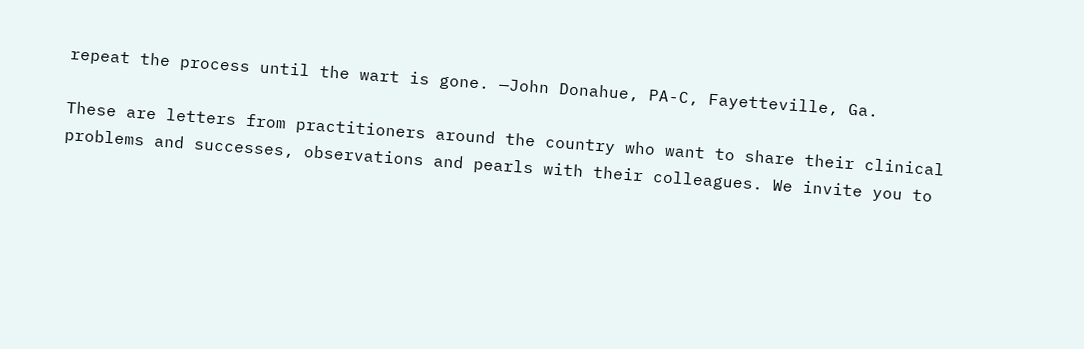repeat the process until the wart is gone. —John Donahue, PA-C, Fayetteville, Ga.

These are letters from practitioners around the country who want to share their clinical problems and successes, observations and pearls with their colleagues. We invite you to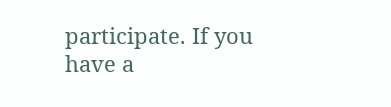participate. If you have a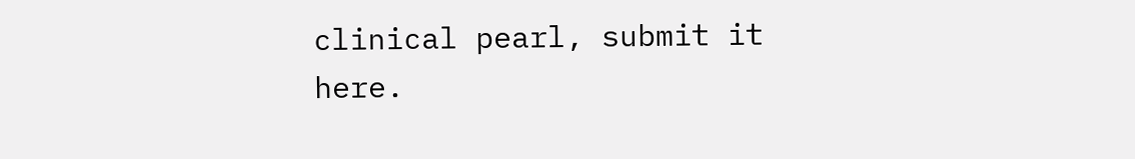clinical pearl, submit it here.